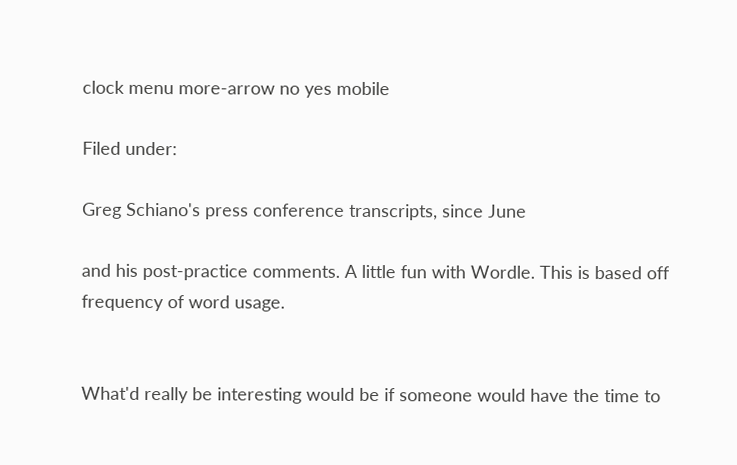clock menu more-arrow no yes mobile

Filed under:

Greg Schiano's press conference transcripts, since June

and his post-practice comments. A little fun with Wordle. This is based off frequency of word usage.


What'd really be interesting would be if someone would have the time to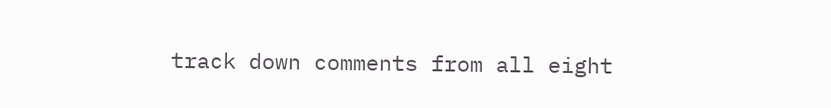track down comments from all eight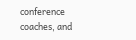conference coaches, and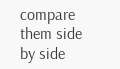compare them side by side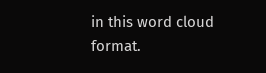in this word cloud format.